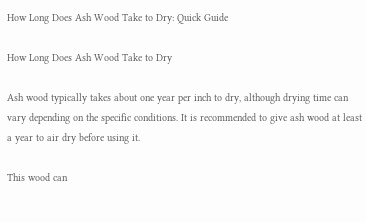How Long Does Ash Wood Take to Dry: Quick Guide

How Long Does Ash Wood Take to Dry

Ash wood typically takes about one year per inch to dry, although drying time can vary depending on the specific conditions. It is recommended to give ash wood at least a year to air dry before using it.

This wood can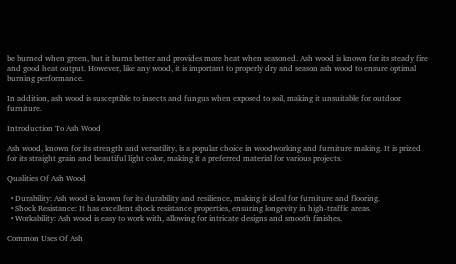be burned when green, but it burns better and provides more heat when seasoned. Ash wood is known for its steady fire and good heat output. However, like any wood, it is important to properly dry and season ash wood to ensure optimal burning performance.

In addition, ash wood is susceptible to insects and fungus when exposed to soil, making it unsuitable for outdoor furniture.

Introduction To Ash Wood

Ash wood, known for its strength and versatility, is a popular choice in woodworking and furniture making. It is prized for its straight grain and beautiful light color, making it a preferred material for various projects.

Qualities Of Ash Wood

  • Durability: Ash wood is known for its durability and resilience, making it ideal for furniture and flooring.
  • Shock Resistance: It has excellent shock resistance properties, ensuring longevity in high-traffic areas.
  • Workability: Ash wood is easy to work with, allowing for intricate designs and smooth finishes.

Common Uses Of Ash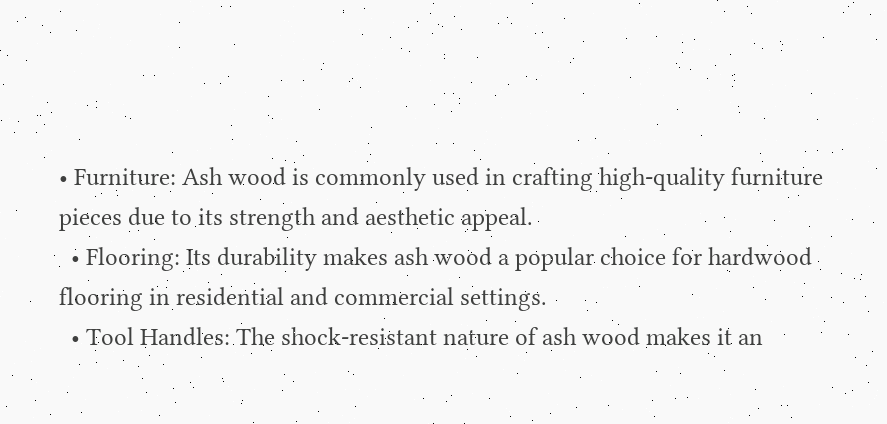• Furniture: Ash wood is commonly used in crafting high-quality furniture pieces due to its strength and aesthetic appeal.
  • Flooring: Its durability makes ash wood a popular choice for hardwood flooring in residential and commercial settings.
  • Tool Handles: The shock-resistant nature of ash wood makes it an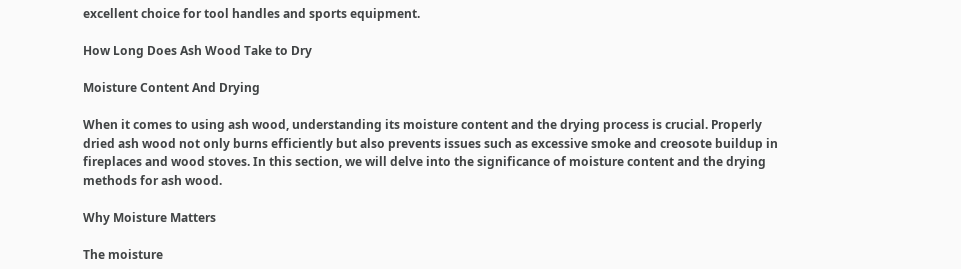excellent choice for tool handles and sports equipment.

How Long Does Ash Wood Take to Dry

Moisture Content And Drying

When it comes to using ash wood, understanding its moisture content and the drying process is crucial. Properly dried ash wood not only burns efficiently but also prevents issues such as excessive smoke and creosote buildup in fireplaces and wood stoves. In this section, we will delve into the significance of moisture content and the drying methods for ash wood.

Why Moisture Matters

The moisture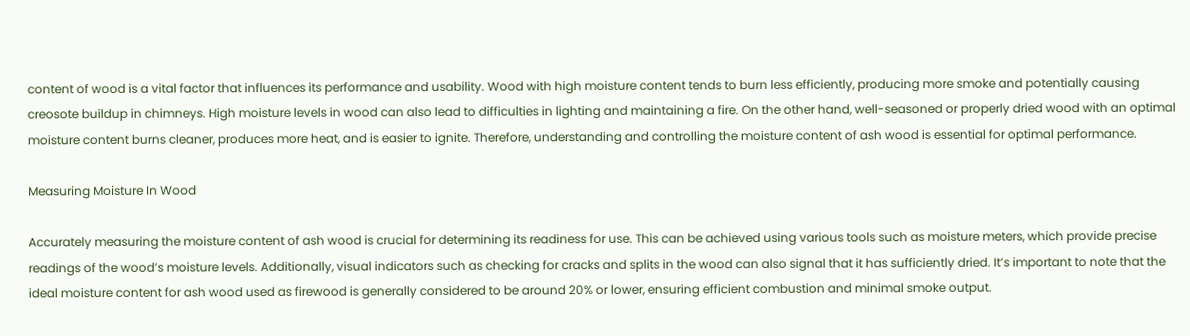content of wood is a vital factor that influences its performance and usability. Wood with high moisture content tends to burn less efficiently, producing more smoke and potentially causing creosote buildup in chimneys. High moisture levels in wood can also lead to difficulties in lighting and maintaining a fire. On the other hand, well-seasoned or properly dried wood with an optimal moisture content burns cleaner, produces more heat, and is easier to ignite. Therefore, understanding and controlling the moisture content of ash wood is essential for optimal performance.

Measuring Moisture In Wood

Accurately measuring the moisture content of ash wood is crucial for determining its readiness for use. This can be achieved using various tools such as moisture meters, which provide precise readings of the wood’s moisture levels. Additionally, visual indicators such as checking for cracks and splits in the wood can also signal that it has sufficiently dried. It’s important to note that the ideal moisture content for ash wood used as firewood is generally considered to be around 20% or lower, ensuring efficient combustion and minimal smoke output.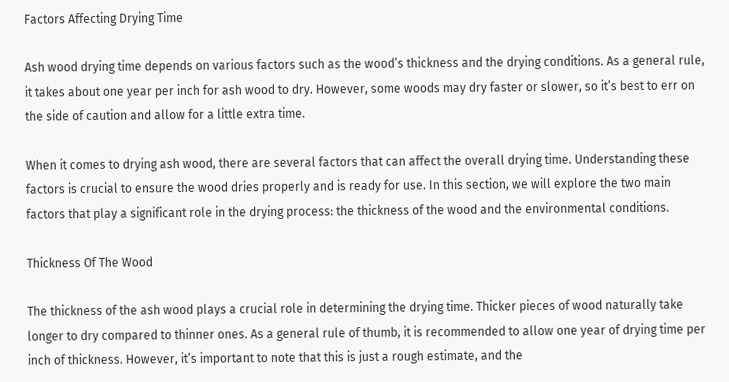Factors Affecting Drying Time

Ash wood drying time depends on various factors such as the wood’s thickness and the drying conditions. As a general rule, it takes about one year per inch for ash wood to dry. However, some woods may dry faster or slower, so it’s best to err on the side of caution and allow for a little extra time.

When it comes to drying ash wood, there are several factors that can affect the overall drying time. Understanding these factors is crucial to ensure the wood dries properly and is ready for use. In this section, we will explore the two main factors that play a significant role in the drying process: the thickness of the wood and the environmental conditions.

Thickness Of The Wood

The thickness of the ash wood plays a crucial role in determining the drying time. Thicker pieces of wood naturally take longer to dry compared to thinner ones. As a general rule of thumb, it is recommended to allow one year of drying time per inch of thickness. However, it’s important to note that this is just a rough estimate, and the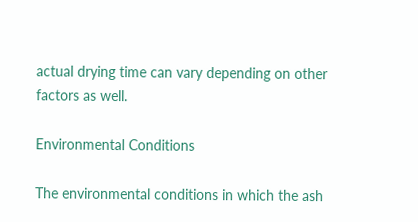actual drying time can vary depending on other factors as well.

Environmental Conditions

The environmental conditions in which the ash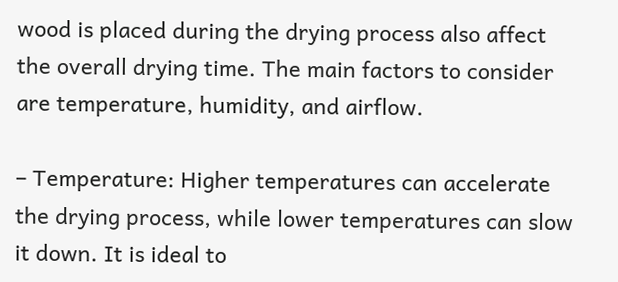wood is placed during the drying process also affect the overall drying time. The main factors to consider are temperature, humidity, and airflow.

– Temperature: Higher temperatures can accelerate the drying process, while lower temperatures can slow it down. It is ideal to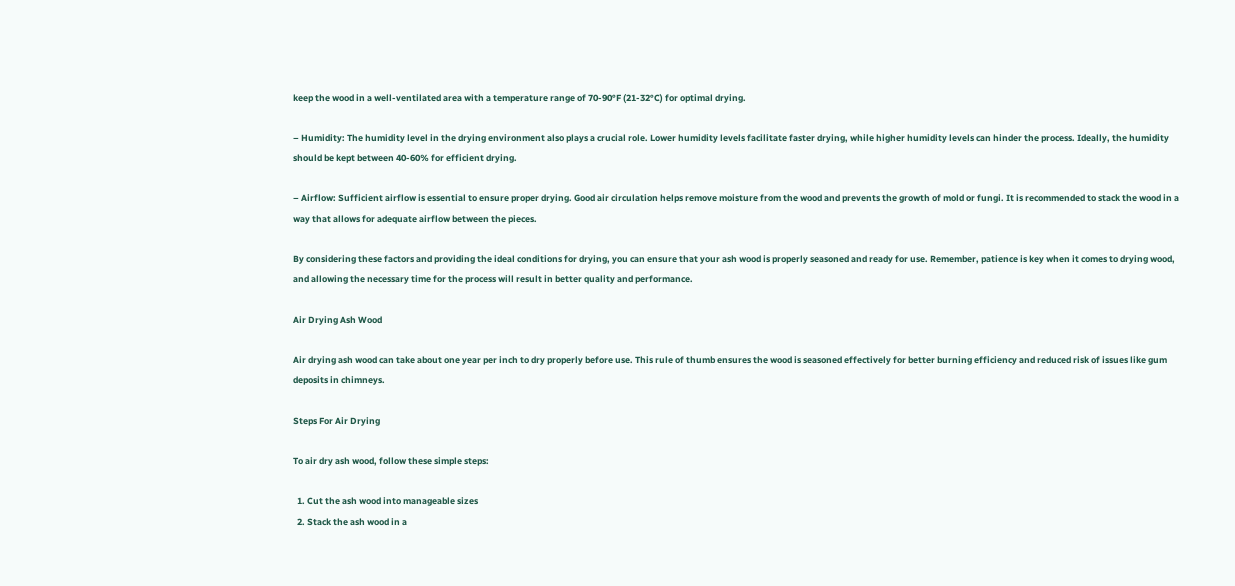keep the wood in a well-ventilated area with a temperature range of 70-90°F (21-32°C) for optimal drying.

– Humidity: The humidity level in the drying environment also plays a crucial role. Lower humidity levels facilitate faster drying, while higher humidity levels can hinder the process. Ideally, the humidity should be kept between 40-60% for efficient drying.

– Airflow: Sufficient airflow is essential to ensure proper drying. Good air circulation helps remove moisture from the wood and prevents the growth of mold or fungi. It is recommended to stack the wood in a way that allows for adequate airflow between the pieces.

By considering these factors and providing the ideal conditions for drying, you can ensure that your ash wood is properly seasoned and ready for use. Remember, patience is key when it comes to drying wood, and allowing the necessary time for the process will result in better quality and performance.

Air Drying Ash Wood

Air drying ash wood can take about one year per inch to dry properly before use. This rule of thumb ensures the wood is seasoned effectively for better burning efficiency and reduced risk of issues like gum deposits in chimneys.

Steps For Air Drying

To air dry ash wood, follow these simple steps:

  1. Cut the ash wood into manageable sizes
  2. Stack the ash wood in a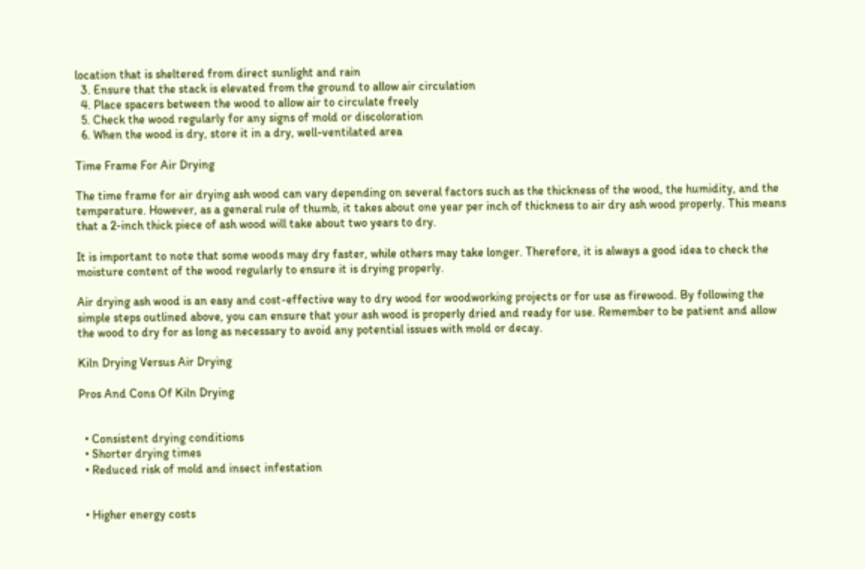location that is sheltered from direct sunlight and rain
  3. Ensure that the stack is elevated from the ground to allow air circulation
  4. Place spacers between the wood to allow air to circulate freely
  5. Check the wood regularly for any signs of mold or discoloration
  6. When the wood is dry, store it in a dry, well-ventilated area

Time Frame For Air Drying

The time frame for air drying ash wood can vary depending on several factors such as the thickness of the wood, the humidity, and the temperature. However, as a general rule of thumb, it takes about one year per inch of thickness to air dry ash wood properly. This means that a 2-inch thick piece of ash wood will take about two years to dry.

It is important to note that some woods may dry faster, while others may take longer. Therefore, it is always a good idea to check the moisture content of the wood regularly to ensure it is drying properly.

Air drying ash wood is an easy and cost-effective way to dry wood for woodworking projects or for use as firewood. By following the simple steps outlined above, you can ensure that your ash wood is properly dried and ready for use. Remember to be patient and allow the wood to dry for as long as necessary to avoid any potential issues with mold or decay.

Kiln Drying Versus Air Drying

Pros And Cons Of Kiln Drying


  • Consistent drying conditions
  • Shorter drying times
  • Reduced risk of mold and insect infestation


  • Higher energy costs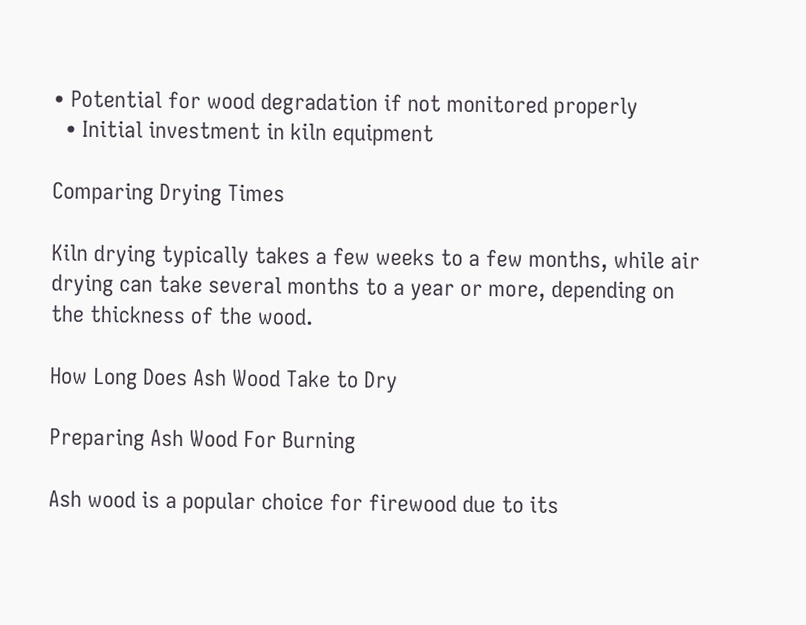• Potential for wood degradation if not monitored properly
  • Initial investment in kiln equipment

Comparing Drying Times

Kiln drying typically takes a few weeks to a few months, while air drying can take several months to a year or more, depending on the thickness of the wood.

How Long Does Ash Wood Take to Dry

Preparing Ash Wood For Burning

Ash wood is a popular choice for firewood due to its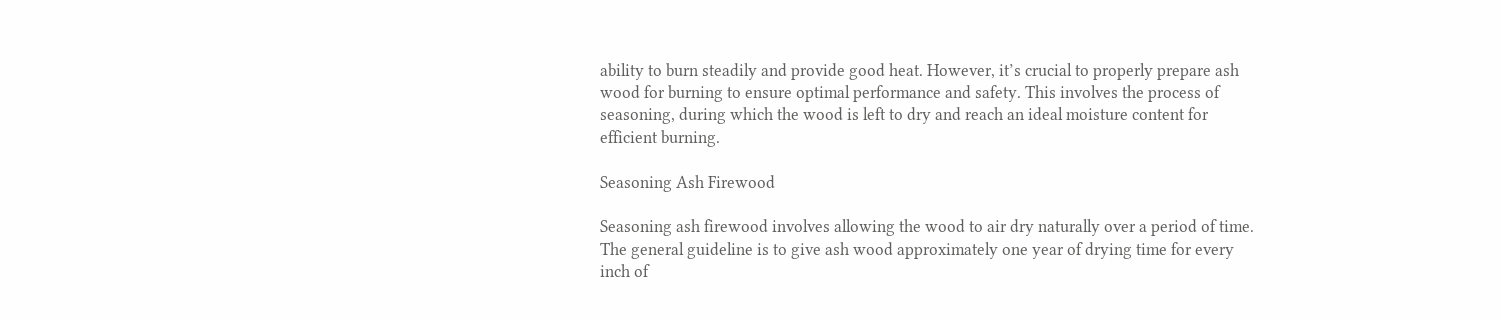ability to burn steadily and provide good heat. However, it’s crucial to properly prepare ash wood for burning to ensure optimal performance and safety. This involves the process of seasoning, during which the wood is left to dry and reach an ideal moisture content for efficient burning.

Seasoning Ash Firewood

Seasoning ash firewood involves allowing the wood to air dry naturally over a period of time. The general guideline is to give ash wood approximately one year of drying time for every inch of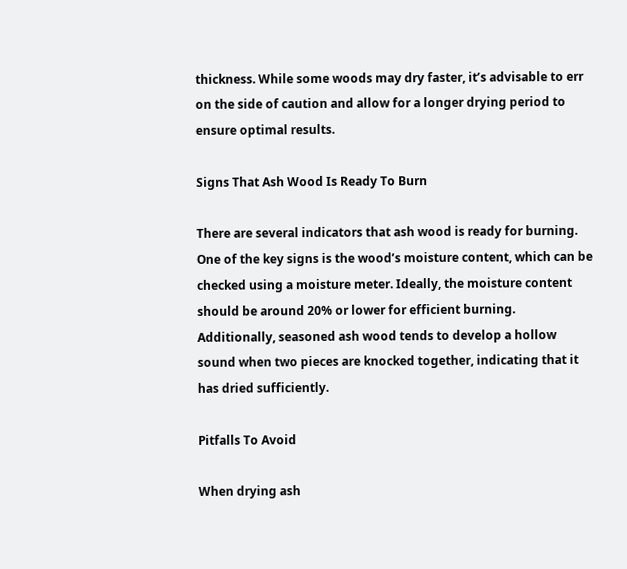thickness. While some woods may dry faster, it’s advisable to err on the side of caution and allow for a longer drying period to ensure optimal results.

Signs That Ash Wood Is Ready To Burn

There are several indicators that ash wood is ready for burning. One of the key signs is the wood’s moisture content, which can be checked using a moisture meter. Ideally, the moisture content should be around 20% or lower for efficient burning. Additionally, seasoned ash wood tends to develop a hollow sound when two pieces are knocked together, indicating that it has dried sufficiently.

Pitfalls To Avoid

When drying ash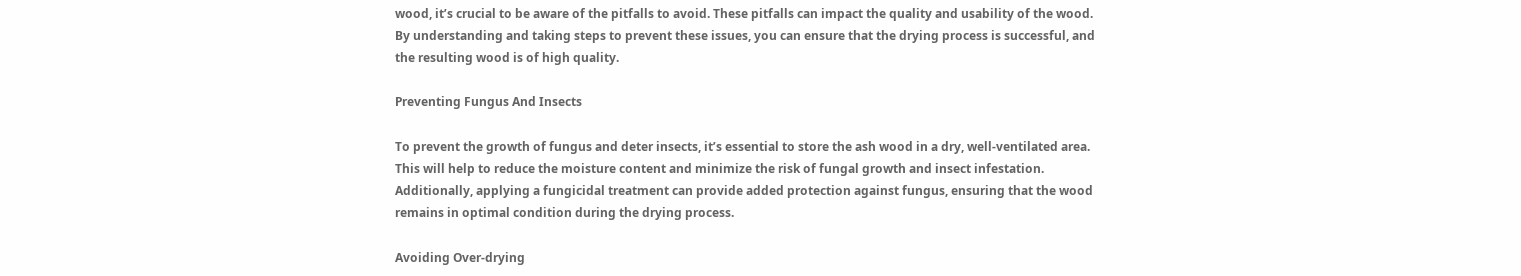wood, it’s crucial to be aware of the pitfalls to avoid. These pitfalls can impact the quality and usability of the wood. By understanding and taking steps to prevent these issues, you can ensure that the drying process is successful, and the resulting wood is of high quality.

Preventing Fungus And Insects

To prevent the growth of fungus and deter insects, it’s essential to store the ash wood in a dry, well-ventilated area. This will help to reduce the moisture content and minimize the risk of fungal growth and insect infestation. Additionally, applying a fungicidal treatment can provide added protection against fungus, ensuring that the wood remains in optimal condition during the drying process.

Avoiding Over-drying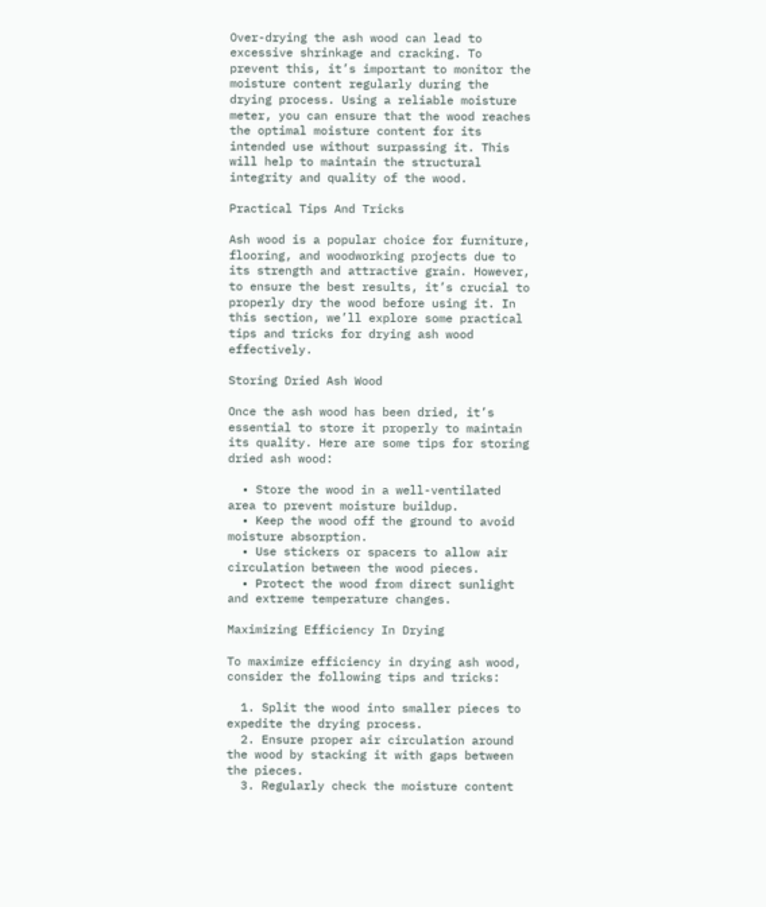Over-drying the ash wood can lead to excessive shrinkage and cracking. To prevent this, it’s important to monitor the moisture content regularly during the drying process. Using a reliable moisture meter, you can ensure that the wood reaches the optimal moisture content for its intended use without surpassing it. This will help to maintain the structural integrity and quality of the wood.

Practical Tips And Tricks

Ash wood is a popular choice for furniture, flooring, and woodworking projects due to its strength and attractive grain. However, to ensure the best results, it’s crucial to properly dry the wood before using it. In this section, we’ll explore some practical tips and tricks for drying ash wood effectively.

Storing Dried Ash Wood

Once the ash wood has been dried, it’s essential to store it properly to maintain its quality. Here are some tips for storing dried ash wood:

  • Store the wood in a well-ventilated area to prevent moisture buildup.
  • Keep the wood off the ground to avoid moisture absorption.
  • Use stickers or spacers to allow air circulation between the wood pieces.
  • Protect the wood from direct sunlight and extreme temperature changes.

Maximizing Efficiency In Drying

To maximize efficiency in drying ash wood, consider the following tips and tricks:

  1. Split the wood into smaller pieces to expedite the drying process.
  2. Ensure proper air circulation around the wood by stacking it with gaps between the pieces.
  3. Regularly check the moisture content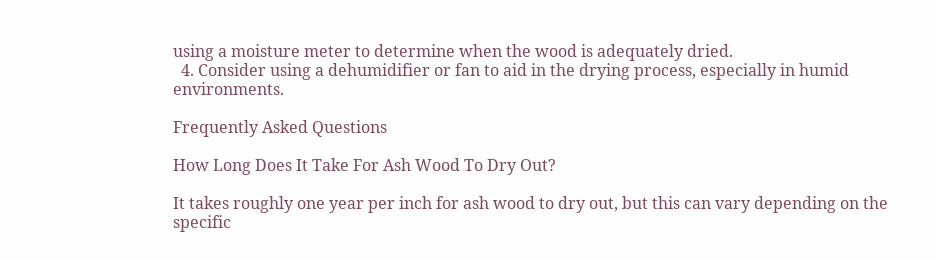using a moisture meter to determine when the wood is adequately dried.
  4. Consider using a dehumidifier or fan to aid in the drying process, especially in humid environments.

Frequently Asked Questions

How Long Does It Take For Ash Wood To Dry Out?

It takes roughly one year per inch for ash wood to dry out, but this can vary depending on the specific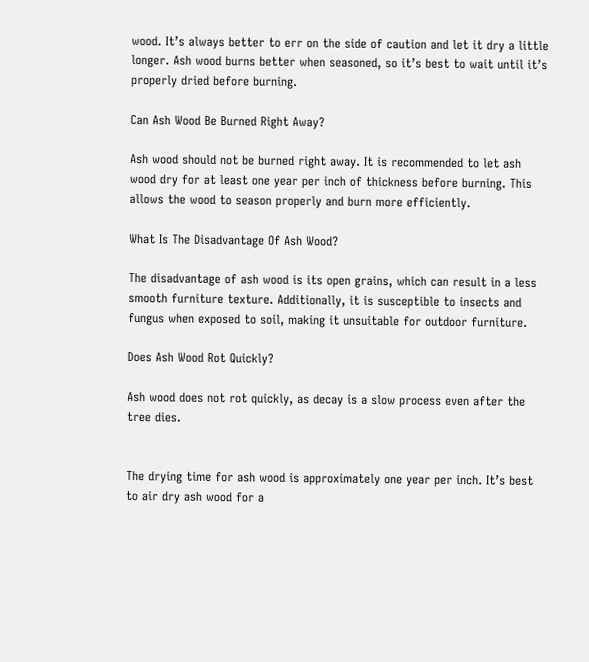wood. It’s always better to err on the side of caution and let it dry a little longer. Ash wood burns better when seasoned, so it’s best to wait until it’s properly dried before burning.

Can Ash Wood Be Burned Right Away?

Ash wood should not be burned right away. It is recommended to let ash wood dry for at least one year per inch of thickness before burning. This allows the wood to season properly and burn more efficiently.

What Is The Disadvantage Of Ash Wood?

The disadvantage of ash wood is its open grains, which can result in a less smooth furniture texture. Additionally, it is susceptible to insects and fungus when exposed to soil, making it unsuitable for outdoor furniture.

Does Ash Wood Rot Quickly?

Ash wood does not rot quickly, as decay is a slow process even after the tree dies.


The drying time for ash wood is approximately one year per inch. It’s best to air dry ash wood for a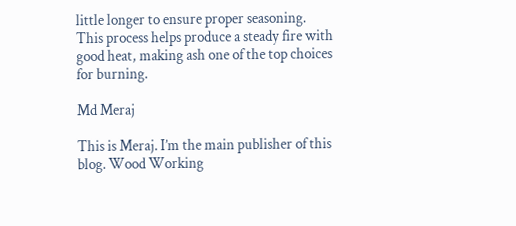little longer to ensure proper seasoning. This process helps produce a steady fire with good heat, making ash one of the top choices for burning.

Md Meraj

This is Meraj. I’m the main publisher of this blog. Wood Working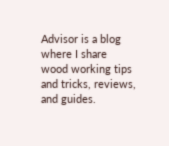Advisor is a blog where I share wood working tips and tricks, reviews, and guides.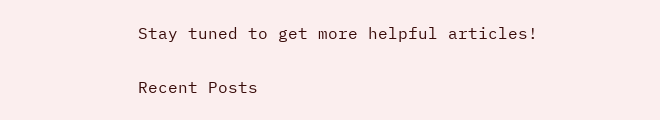Stay tuned to get more helpful articles!

Recent Posts